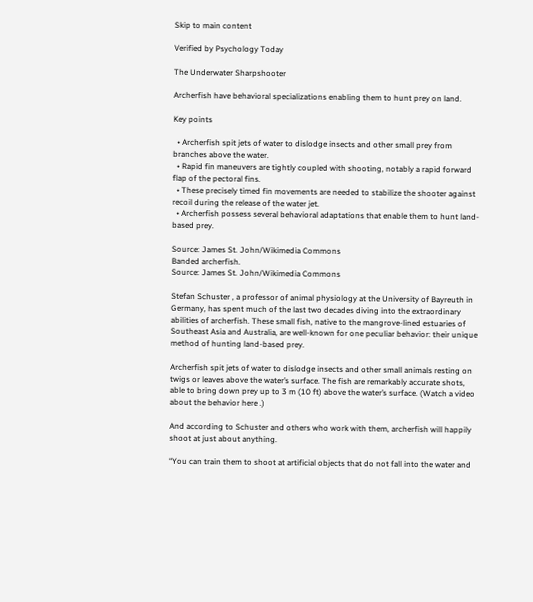Skip to main content

Verified by Psychology Today

The Underwater Sharpshooter

Archerfish have behavioral specializations enabling them to hunt prey on land.

Key points

  • Archerfish spit jets of water to dislodge insects and other small prey from branches above the water.
  • Rapid fin maneuvers are tightly coupled with shooting, notably a rapid forward flap of the pectoral fins.
  • These precisely timed fin movements are needed to stabilize the shooter against recoil during the release of the water jet.
  • Archerfish possess several behavioral adaptations that enable them to hunt land-based prey.

Source: James St. John/Wikimedia Commons
Banded archerfish.
Source: James St. John/Wikimedia Commons

Stefan Schuster , a professor of animal physiology at the University of Bayreuth in Germany, has spent much of the last two decades diving into the extraordinary abilities of archerfish. These small fish, native to the mangrove-lined estuaries of Southeast Asia and Australia, are well-known for one peculiar behavior: their unique method of hunting land-based prey.

Archerfish spit jets of water to dislodge insects and other small animals resting on twigs or leaves above the water’s surface. The fish are remarkably accurate shots, able to bring down prey up to 3 m (10 ft) above the water’s surface. (Watch a video about the behavior here .)

And according to Schuster and others who work with them, archerfish will happily shoot at just about anything.

“You can train them to shoot at artificial objects that do not fall into the water and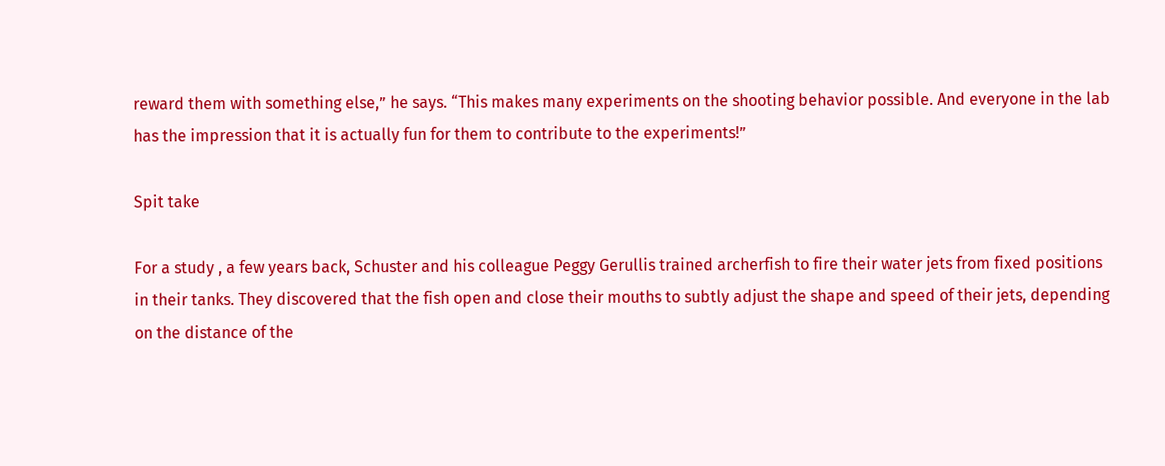reward them with something else,” he says. “This makes many experiments on the shooting behavior possible. And everyone in the lab has the impression that it is actually fun for them to contribute to the experiments!”

Spit take

For a study , a few years back, Schuster and his colleague Peggy Gerullis trained archerfish to fire their water jets from fixed positions in their tanks. They discovered that the fish open and close their mouths to subtly adjust the shape and speed of their jets, depending on the distance of the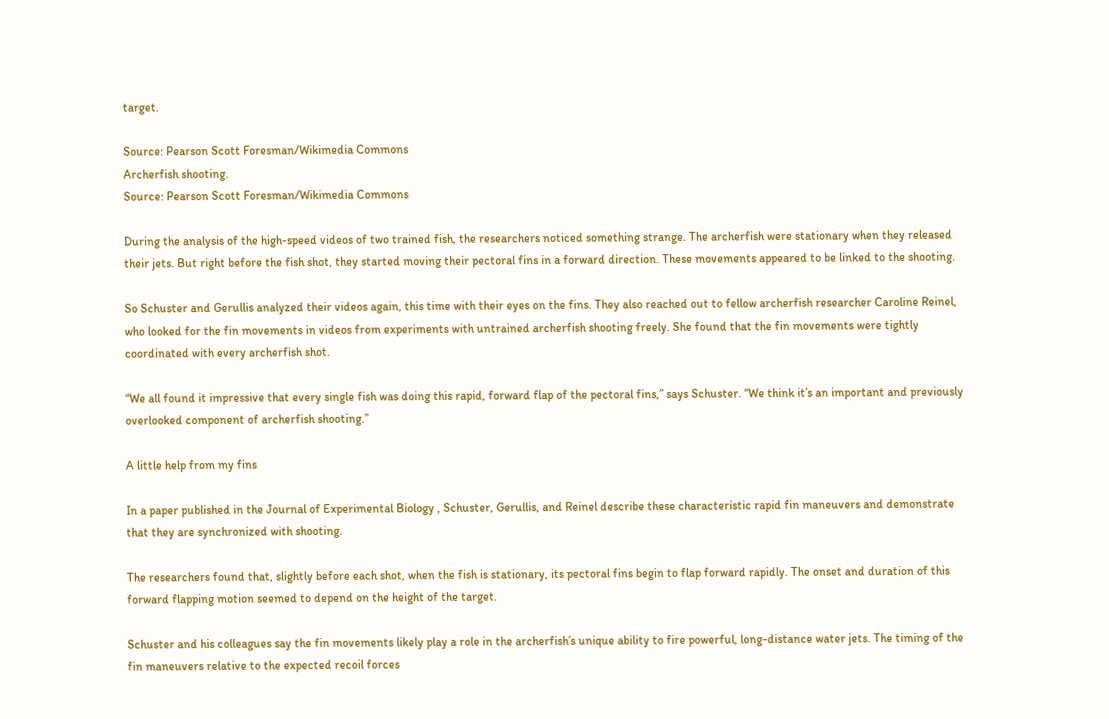target.

Source: Pearson Scott Foresman/Wikimedia Commons
Archerfish shooting.
Source: Pearson Scott Foresman/Wikimedia Commons

During the analysis of the high-speed videos of two trained fish, the researchers noticed something strange. The archerfish were stationary when they released their jets. But right before the fish shot, they started moving their pectoral fins in a forward direction. These movements appeared to be linked to the shooting.

So Schuster and Gerullis analyzed their videos again, this time with their eyes on the fins. They also reached out to fellow archerfish researcher Caroline Reinel, who looked for the fin movements in videos from experiments with untrained archerfish shooting freely. She found that the fin movements were tightly coordinated with every archerfish shot.

“We all found it impressive that every single fish was doing this rapid, forward flap of the pectoral fins,” says Schuster. “We think it’s an important and previously overlooked component of archerfish shooting.”

A little help from my fins

In a paper published in the Journal of Experimental Biology , Schuster, Gerullis, and Reinel describe these characteristic rapid fin maneuvers and demonstrate that they are synchronized with shooting.

The researchers found that, slightly before each shot, when the fish is stationary, its pectoral fins begin to flap forward rapidly. The onset and duration of this forward flapping motion seemed to depend on the height of the target.

Schuster and his colleagues say the fin movements likely play a role in the archerfish’s unique ability to fire powerful, long-distance water jets. The timing of the fin maneuvers relative to the expected recoil forces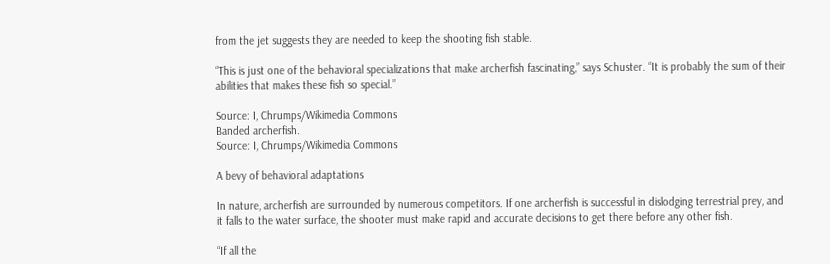from the jet suggests they are needed to keep the shooting fish stable.

“This is just one of the behavioral specializations that make archerfish fascinating,” says Schuster. “It is probably the sum of their abilities that makes these fish so special.”

Source: I, Chrumps/Wikimedia Commons
Banded archerfish.
Source: I, Chrumps/Wikimedia Commons

A bevy of behavioral adaptations

In nature, archerfish are surrounded by numerous competitors. If one archerfish is successful in dislodging terrestrial prey, and it falls to the water surface, the shooter must make rapid and accurate decisions to get there before any other fish.

“If all the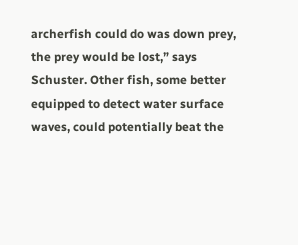archerfish could do was down prey, the prey would be lost,” says Schuster. Other fish, some better equipped to detect water surface waves, could potentially beat the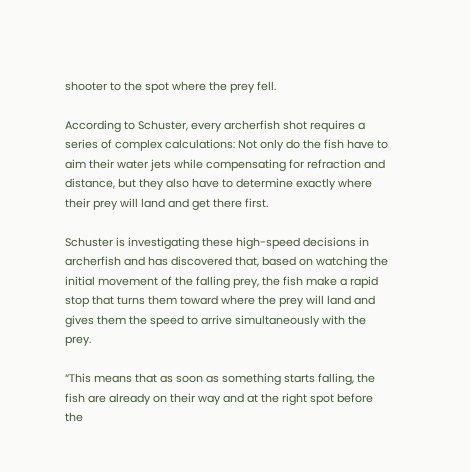shooter to the spot where the prey fell.

According to Schuster, every archerfish shot requires a series of complex calculations: Not only do the fish have to aim their water jets while compensating for refraction and distance, but they also have to determine exactly where their prey will land and get there first.

Schuster is investigating these high-speed decisions in archerfish and has discovered that, based on watching the initial movement of the falling prey, the fish make a rapid stop that turns them toward where the prey will land and gives them the speed to arrive simultaneously with the prey.

“This means that as soon as something starts falling, the fish are already on their way and at the right spot before the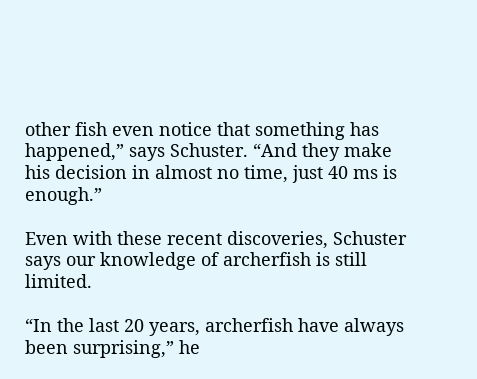other fish even notice that something has happened,” says Schuster. “And they make his decision in almost no time, just 40 ms is enough.”

Even with these recent discoveries, Schuster says our knowledge of archerfish is still limited.

“In the last 20 years, archerfish have always been surprising,” he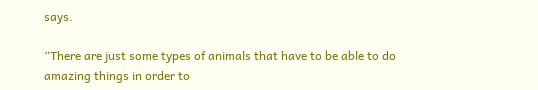says.

“There are just some types of animals that have to be able to do amazing things in order to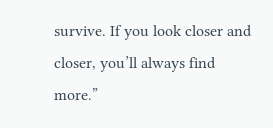survive. If you look closer and closer, you’ll always find more.”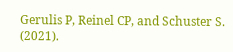Gerulis P, Reinel CP, and Schuster S. (2021).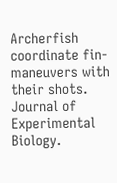Archerfish coordinate fin-maneuvers with their shots. Journal of Experimental Biology.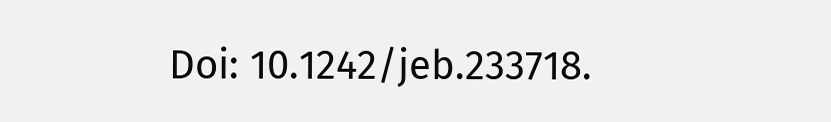Doi: 10.1242/jeb.233718.